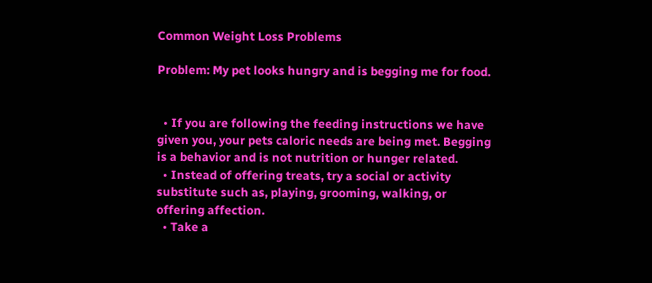Common Weight Loss Problems

Problem: My pet looks hungry and is begging me for food.


  • If you are following the feeding instructions we have given you, your pets caloric needs are being met. Begging is a behavior and is not nutrition or hunger related.
  • Instead of offering treats, try a social or activity substitute such as, playing, grooming, walking, or offering affection.
  • Take a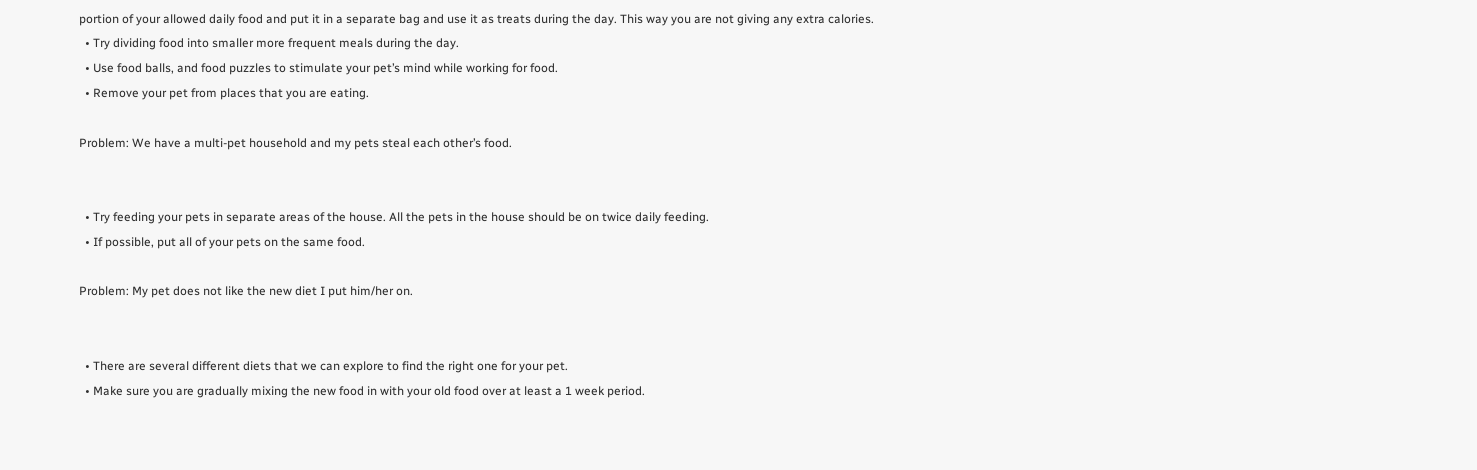portion of your allowed daily food and put it in a separate bag and use it as treats during the day. This way you are not giving any extra calories.
  • Try dividing food into smaller more frequent meals during the day.
  • Use food balls, and food puzzles to stimulate your pet’s mind while working for food.
  • Remove your pet from places that you are eating.

Problem: We have a multi-pet household and my pets steal each other’s food.


  • Try feeding your pets in separate areas of the house. All the pets in the house should be on twice daily feeding.
  • If possible, put all of your pets on the same food.

Problem: My pet does not like the new diet I put him/her on.


  • There are several different diets that we can explore to find the right one for your pet.
  • Make sure you are gradually mixing the new food in with your old food over at least a 1 week period.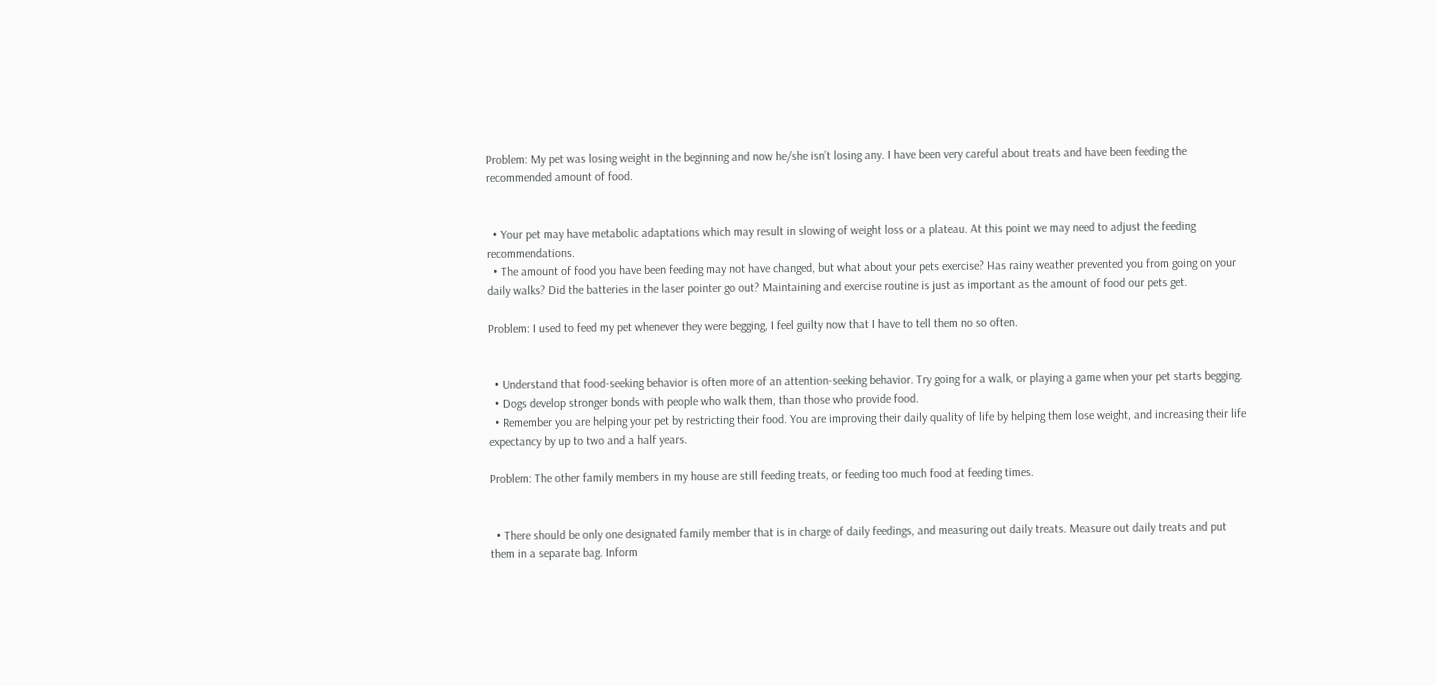Problem: My pet was losing weight in the beginning and now he/she isn’t losing any. I have been very careful about treats and have been feeding the recommended amount of food.


  • Your pet may have metabolic adaptations which may result in slowing of weight loss or a plateau. At this point we may need to adjust the feeding recommendations.
  • The amount of food you have been feeding may not have changed, but what about your pets exercise? Has rainy weather prevented you from going on your daily walks? Did the batteries in the laser pointer go out? Maintaining and exercise routine is just as important as the amount of food our pets get.

Problem: I used to feed my pet whenever they were begging, I feel guilty now that I have to tell them no so often.


  • Understand that food-seeking behavior is often more of an attention-seeking behavior. Try going for a walk, or playing a game when your pet starts begging.
  • Dogs develop stronger bonds with people who walk them, than those who provide food.
  • Remember you are helping your pet by restricting their food. You are improving their daily quality of life by helping them lose weight, and increasing their life expectancy by up to two and a half years.

Problem: The other family members in my house are still feeding treats, or feeding too much food at feeding times.


  • There should be only one designated family member that is in charge of daily feedings, and measuring out daily treats. Measure out daily treats and put them in a separate bag. Inform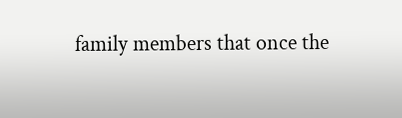family members that once the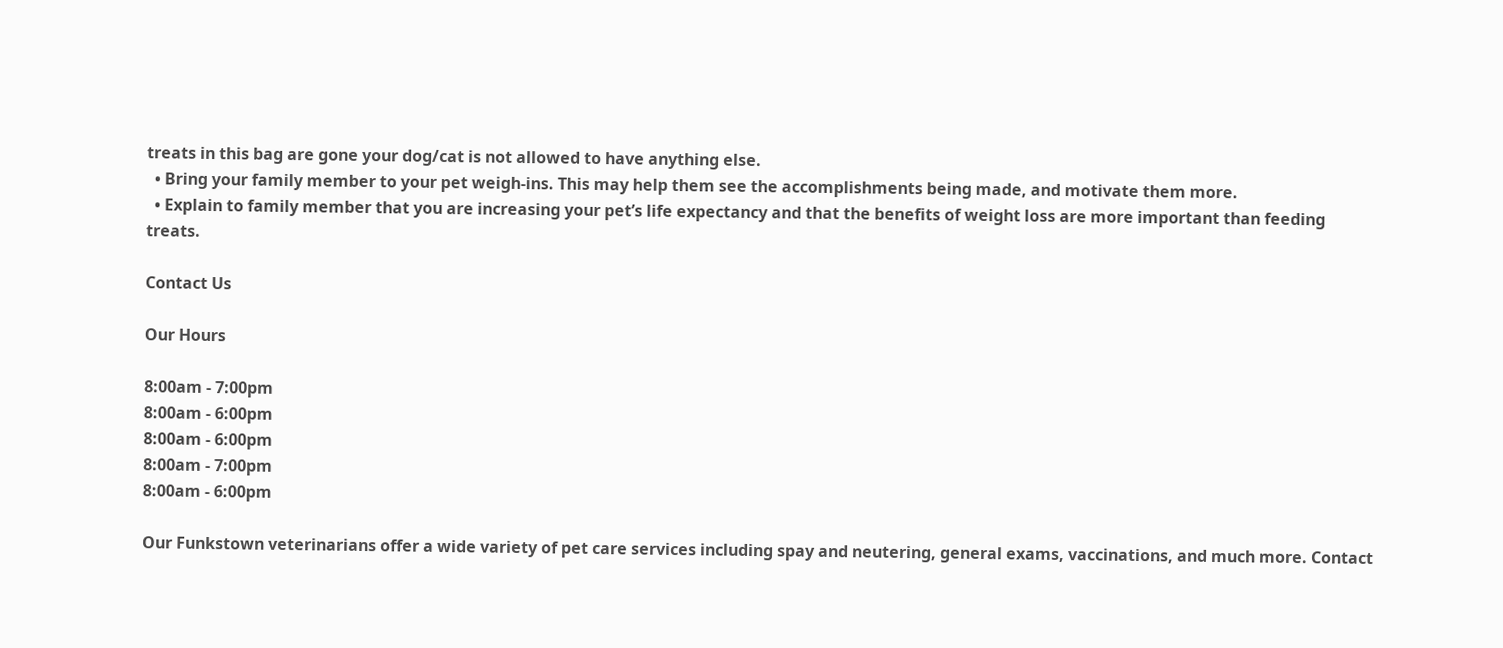treats in this bag are gone your dog/cat is not allowed to have anything else.
  • Bring your family member to your pet weigh-ins. This may help them see the accomplishments being made, and motivate them more.
  • Explain to family member that you are increasing your pet’s life expectancy and that the benefits of weight loss are more important than feeding treats.

Contact Us

Our Hours

8:00am - 7:00pm
8:00am - 6:00pm
8:00am - 6:00pm
8:00am - 7:00pm
8:00am - 6:00pm

Our Funkstown veterinarians offer a wide variety of pet care services including spay and neutering, general exams, vaccinations, and much more. Contact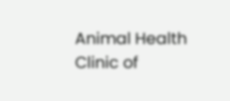Animal Health Clinic of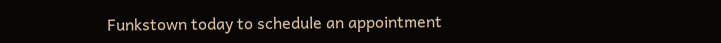Funkstown today to schedule an appointment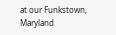at our Funkstown, Maryland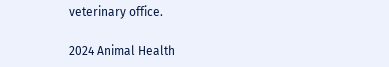veterinary office.

2024 Animal Health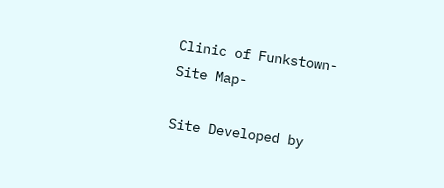Clinic of Funkstown-
Site Map-

Site Developed by